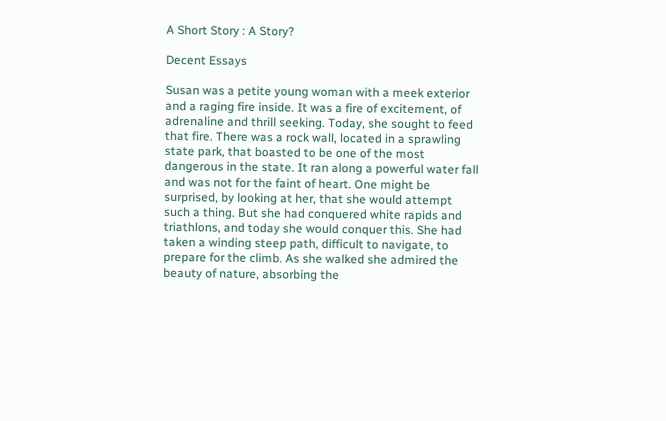A Short Story : A Story?

Decent Essays

Susan was a petite young woman with a meek exterior and a raging fire inside. It was a fire of excitement, of adrenaline and thrill seeking. Today, she sought to feed that fire. There was a rock wall, located in a sprawling state park, that boasted to be one of the most dangerous in the state. It ran along a powerful water fall and was not for the faint of heart. One might be surprised, by looking at her, that she would attempt such a thing. But she had conquered white rapids and triathlons, and today she would conquer this. She had taken a winding steep path, difficult to navigate, to prepare for the climb. As she walked she admired the beauty of nature, absorbing the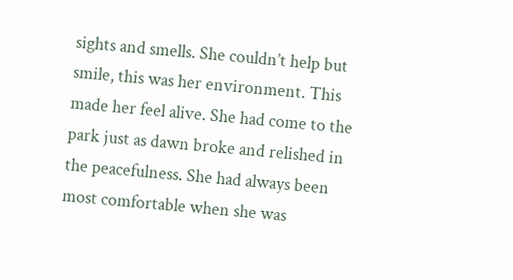sights and smells. She couldn’t help but smile, this was her environment. This made her feel alive. She had come to the park just as dawn broke and relished in the peacefulness. She had always been most comfortable when she was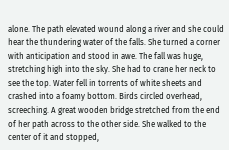alone. The path elevated wound along a river and she could hear the thundering water of the falls. She turned a corner with anticipation and stood in awe. The fall was huge, stretching high into the sky. She had to crane her neck to see the top. Water fell in torrents of white sheets and crashed into a foamy bottom. Birds circled overhead, screeching. A great wooden bridge stretched from the end of her path across to the other side. She walked to the center of it and stopped,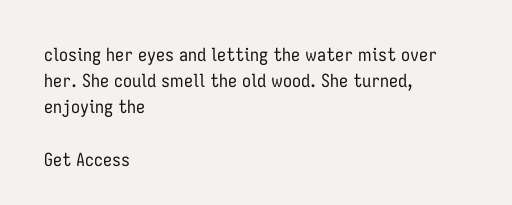closing her eyes and letting the water mist over her. She could smell the old wood. She turned, enjoying the

Get Access